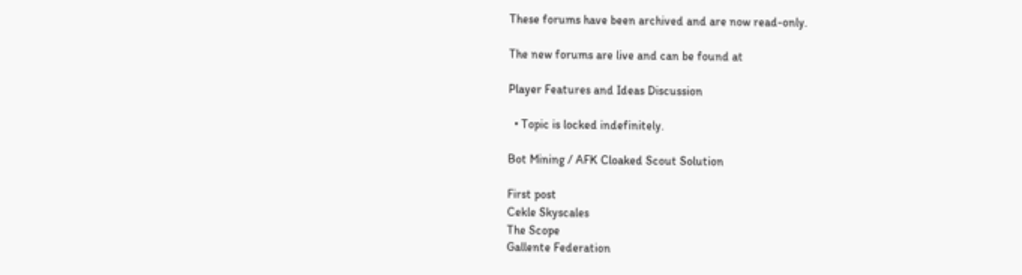These forums have been archived and are now read-only.

The new forums are live and can be found at

Player Features and Ideas Discussion

  • Topic is locked indefinitely.

Bot Mining / AFK Cloaked Scout Solution

First post
Cekle Skyscales
The Scope
Gallente Federation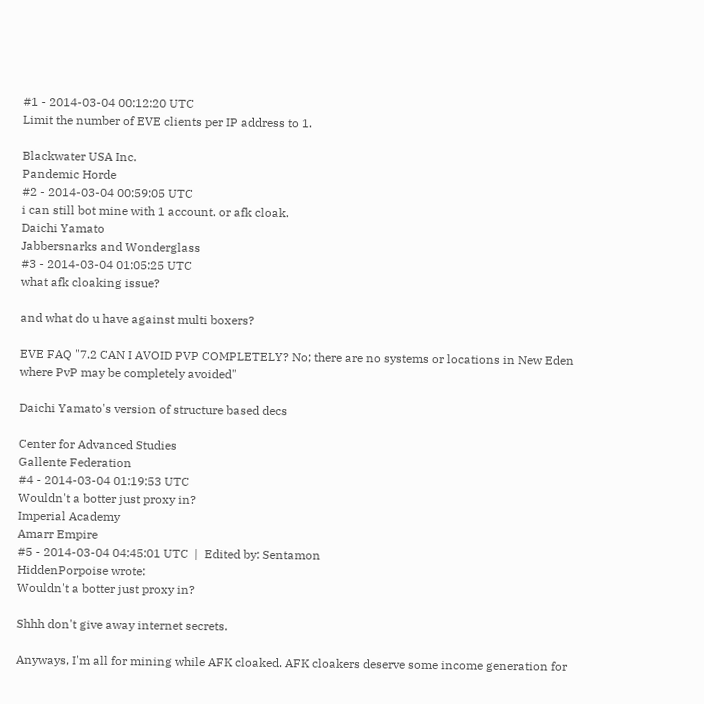#1 - 2014-03-04 00:12:20 UTC
Limit the number of EVE clients per IP address to 1.

Blackwater USA Inc.
Pandemic Horde
#2 - 2014-03-04 00:59:05 UTC
i can still bot mine with 1 account. or afk cloak.
Daichi Yamato
Jabbersnarks and Wonderglass
#3 - 2014-03-04 01:05:25 UTC
what afk cloaking issue?

and what do u have against multi boxers?

EVE FAQ "7.2 CAN I AVOID PVP COMPLETELY? No; there are no systems or locations in New Eden where PvP may be completely avoided"

Daichi Yamato's version of structure based decs

Center for Advanced Studies
Gallente Federation
#4 - 2014-03-04 01:19:53 UTC
Wouldn't a botter just proxy in?
Imperial Academy
Amarr Empire
#5 - 2014-03-04 04:45:01 UTC  |  Edited by: Sentamon
HiddenPorpoise wrote:
Wouldn't a botter just proxy in?

Shhh don't give away internet secrets.

Anyways, I'm all for mining while AFK cloaked. AFK cloakers deserve some income generation for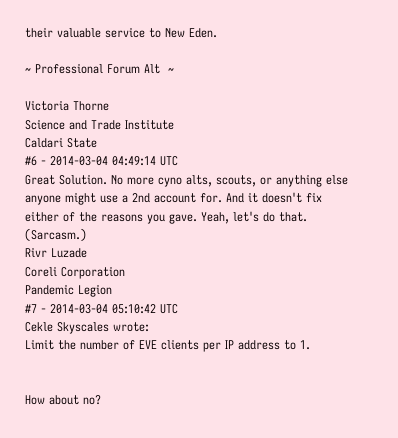their valuable service to New Eden.

~ Professional Forum Alt  ~

Victoria Thorne
Science and Trade Institute
Caldari State
#6 - 2014-03-04 04:49:14 UTC
Great Solution. No more cyno alts, scouts, or anything else anyone might use a 2nd account for. And it doesn't fix either of the reasons you gave. Yeah, let's do that. (Sarcasm.)
Rivr Luzade
Coreli Corporation
Pandemic Legion
#7 - 2014-03-04 05:10:42 UTC
Cekle Skyscales wrote:
Limit the number of EVE clients per IP address to 1.


How about no?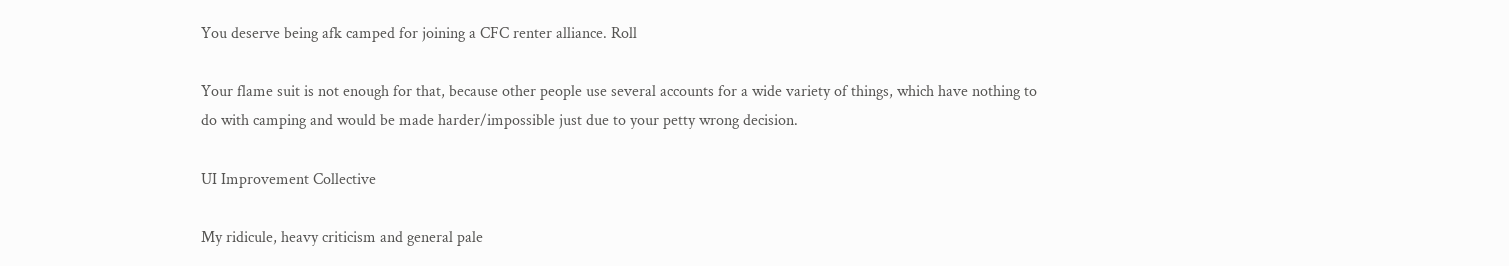You deserve being afk camped for joining a CFC renter alliance. Roll

Your flame suit is not enough for that, because other people use several accounts for a wide variety of things, which have nothing to do with camping and would be made harder/impossible just due to your petty wrong decision.

UI Improvement Collective

My ridicule, heavy criticism and general pale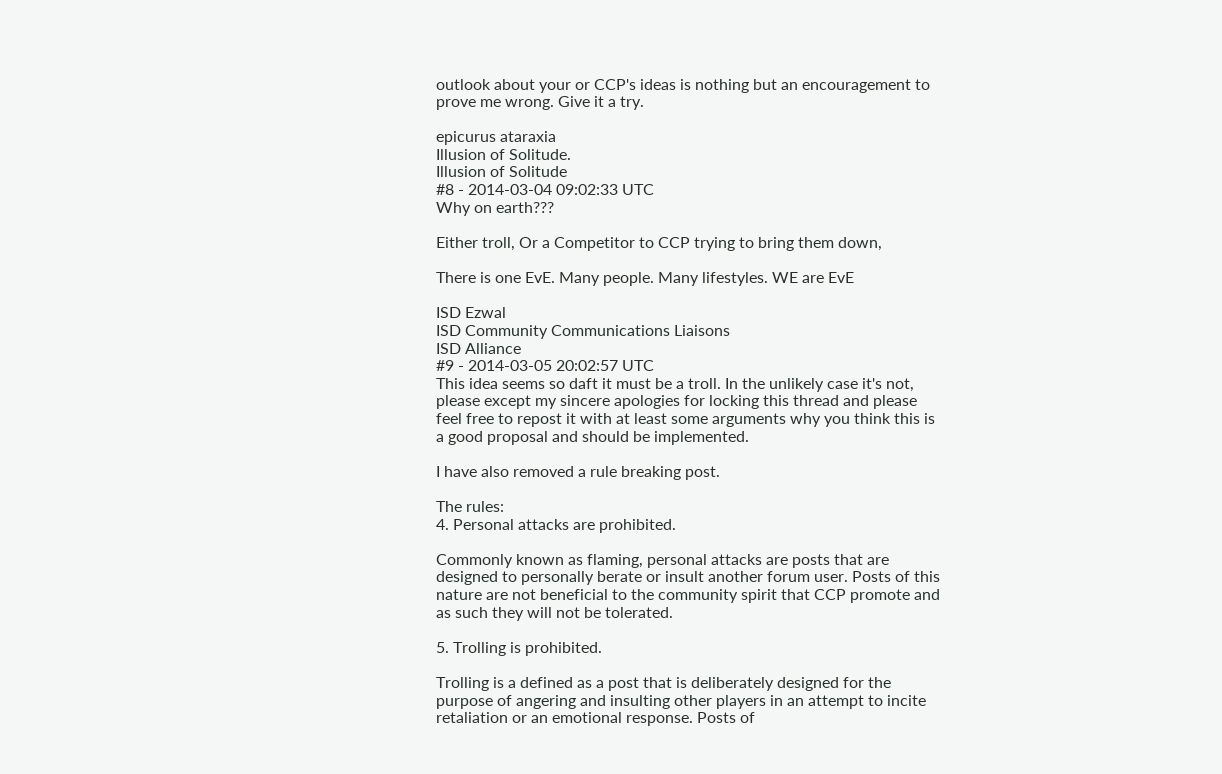outlook about your or CCP's ideas is nothing but an encouragement to prove me wrong. Give it a try.

epicurus ataraxia
Illusion of Solitude.
Illusion of Solitude
#8 - 2014-03-04 09:02:33 UTC
Why on earth???

Either troll, Or a Competitor to CCP trying to bring them down,

There is one EvE. Many people. Many lifestyles. WE are EvE

ISD Ezwal
ISD Community Communications Liaisons
ISD Alliance
#9 - 2014-03-05 20:02:57 UTC
This idea seems so daft it must be a troll. In the unlikely case it's not, please except my sincere apologies for locking this thread and please feel free to repost it with at least some arguments why you think this is a good proposal and should be implemented.

I have also removed a rule breaking post.

The rules:
4. Personal attacks are prohibited.

Commonly known as flaming, personal attacks are posts that are designed to personally berate or insult another forum user. Posts of this nature are not beneficial to the community spirit that CCP promote and as such they will not be tolerated.

5. Trolling is prohibited.

Trolling is a defined as a post that is deliberately designed for the purpose of angering and insulting other players in an attempt to incite retaliation or an emotional response. Posts of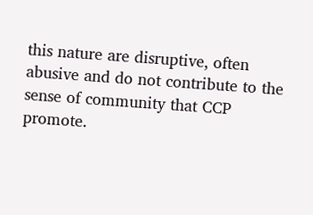this nature are disruptive, often abusive and do not contribute to the sense of community that CCP promote.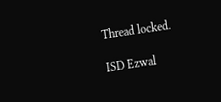Thread locked.

ISD Ezwal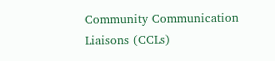Community Communication Liaisons (CCLs)